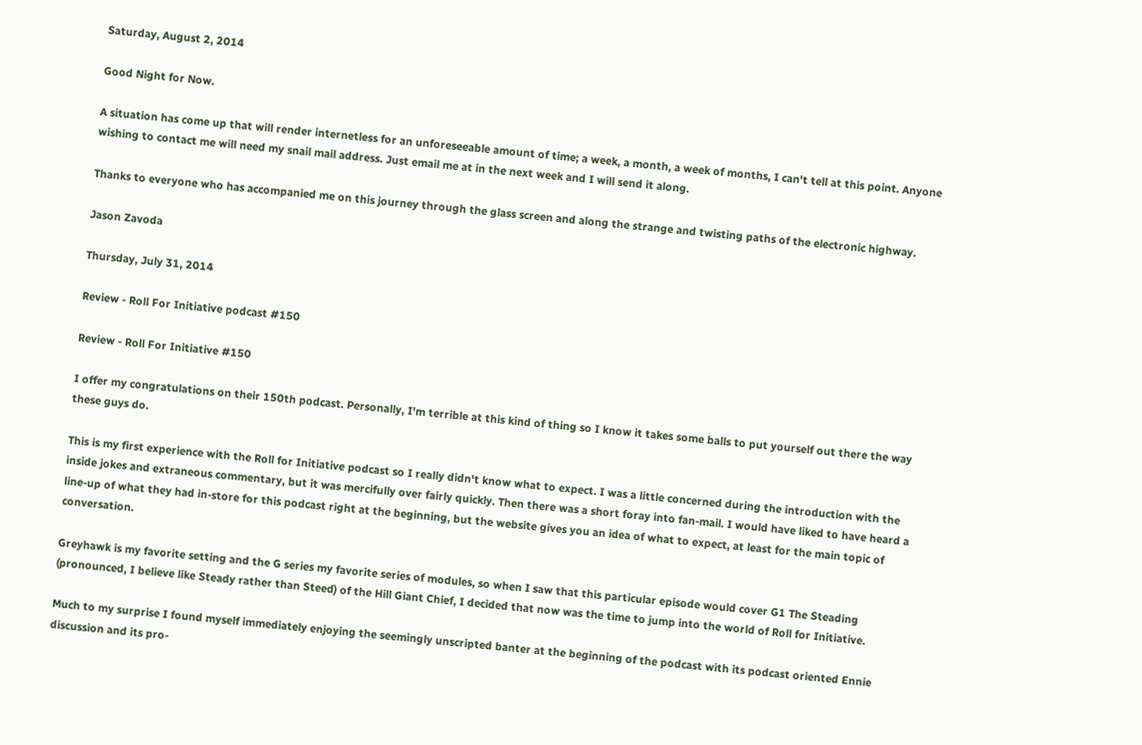Saturday, August 2, 2014

Good Night for Now.

A situation has come up that will render internetless for an unforeseeable amount of time; a week, a month, a week of months, I can't tell at this point. Anyone wishing to contact me will need my snail mail address. Just email me at in the next week and I will send it along.

Thanks to everyone who has accompanied me on this journey through the glass screen and along the strange and twisting paths of the electronic highway.

Jason Zavoda

Thursday, July 31, 2014

Review - Roll For Initiative podcast #150

Review - Roll For Initiative #150

I offer my congratulations on their 150th podcast. Personally, I'm terrible at this kind of thing so I know it takes some balls to put yourself out there the way these guys do.

This is my first experience with the Roll for Initiative podcast so I really didn't know what to expect. I was a little concerned during the introduction with the inside jokes and extraneous commentary, but it was mercifully over fairly quickly. Then there was a short foray into fan-mail. I would have liked to have heard a line-up of what they had in-store for this podcast right at the beginning, but the website gives you an idea of what to expect, at least for the main topic of conversation.

Greyhawk is my favorite setting and the G series my favorite series of modules, so when I saw that this particular episode would cover G1 The Steading (pronounced, I believe like Steady rather than Steed) of the Hill Giant Chief, I decided that now was the time to jump into the world of Roll for Initiative.

Much to my surprise I found myself immediately enjoying the seemingly unscripted banter at the beginning of the podcast with its podcast oriented Ennie discussion and its pro-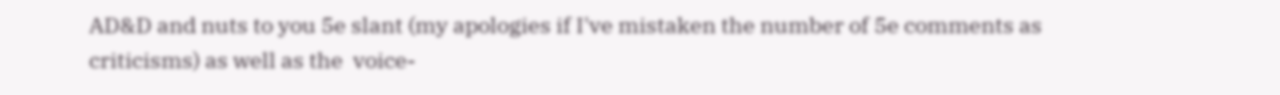AD&D and nuts to you 5e slant (my apologies if I've mistaken the number of 5e comments as criticisms) as well as the  voice-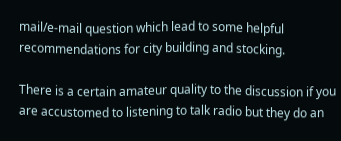mail/e-mail question which lead to some helpful recommendations for city building and stocking.

There is a certain amateur quality to the discussion if you are accustomed to listening to talk radio but they do an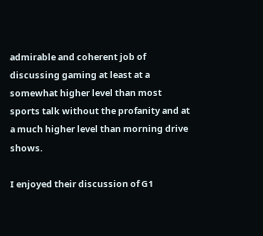admirable and coherent job of discussing gaming at least at a somewhat higher level than most sports talk without the profanity and at a much higher level than morning drive shows.

I enjoyed their discussion of G1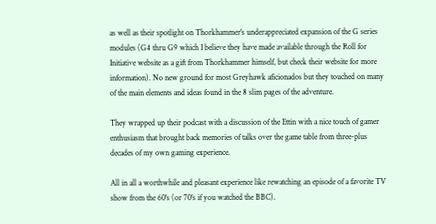as well as their spotlight on Thorkhammer's underappreciated expansion of the G series modules (G4 thru G9 which I believe they have made available through the Roll for Initiative website as a gift from Thorkhammer himself, but check their website for more information). No new ground for most Greyhawk aficionados but they touched on many of the main elements and ideas found in the 8 slim pages of the adventure.

They wrapped up their podcast with a discussion of the Ettin with a nice touch of gamer enthusiasm that brought back memories of talks over the game table from three-plus decades of my own gaming experience.

All in all a worthwhile and pleasant experience like rewatching an episode of a favorite TV show from the 60's (or 70's if you watched the BBC).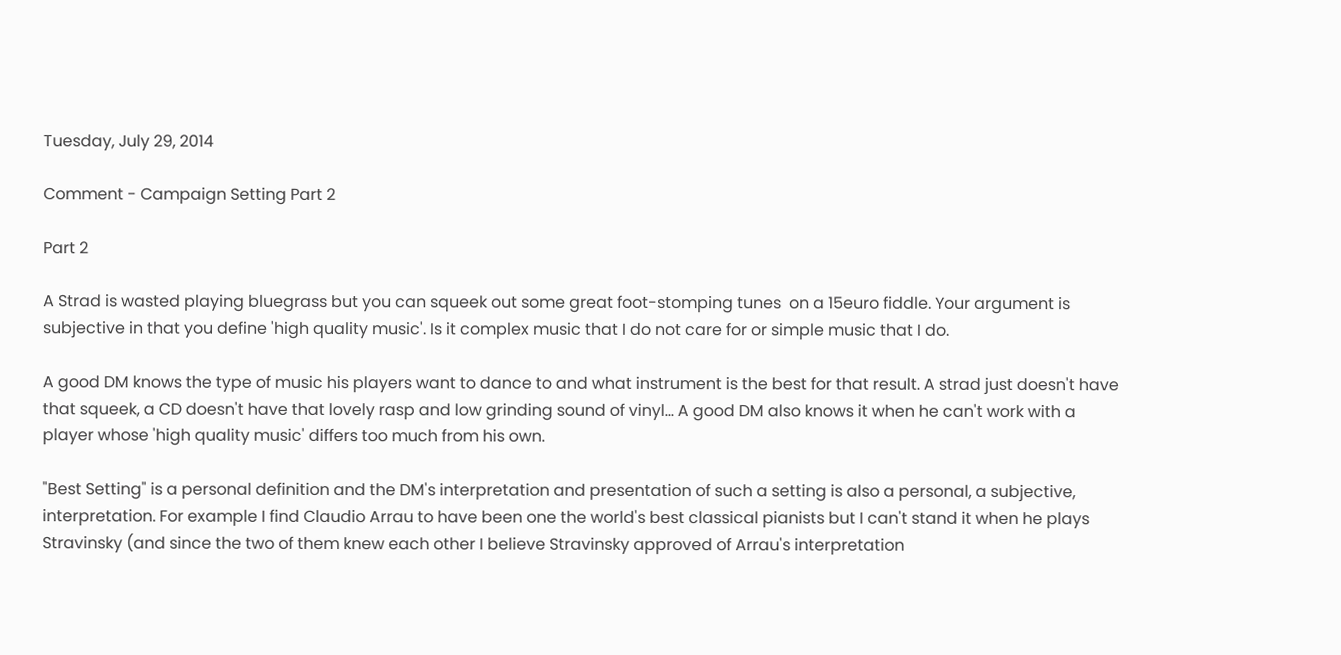Tuesday, July 29, 2014

Comment - Campaign Setting Part 2

Part 2

A Strad is wasted playing bluegrass but you can squeek out some great foot-stomping tunes  on a 15euro fiddle. Your argument is subjective in that you define 'high quality music'. Is it complex music that I do not care for or simple music that I do.

A good DM knows the type of music his players want to dance to and what instrument is the best for that result. A strad just doesn't have that squeek, a CD doesn't have that lovely rasp and low grinding sound of vinyl... A good DM also knows it when he can't work with a player whose 'high quality music' differs too much from his own.

"Best Setting" is a personal definition and the DM's interpretation and presentation of such a setting is also a personal, a subjective, interpretation. For example I find Claudio Arrau to have been one the world's best classical pianists but I can't stand it when he plays Stravinsky (and since the two of them knew each other I believe Stravinsky approved of Arrau's interpretation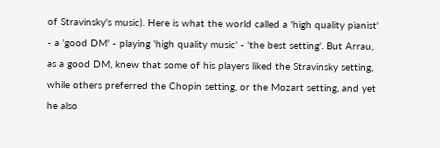of Stravinsky's music). Here is what the world called a 'high quality pianist' - a 'good DM' - playing 'high quality music' - 'the best setting'. But Arrau, as a good DM, knew that some of his players liked the Stravinsky setting, while others preferred the Chopin setting, or the Mozart setting, and yet he also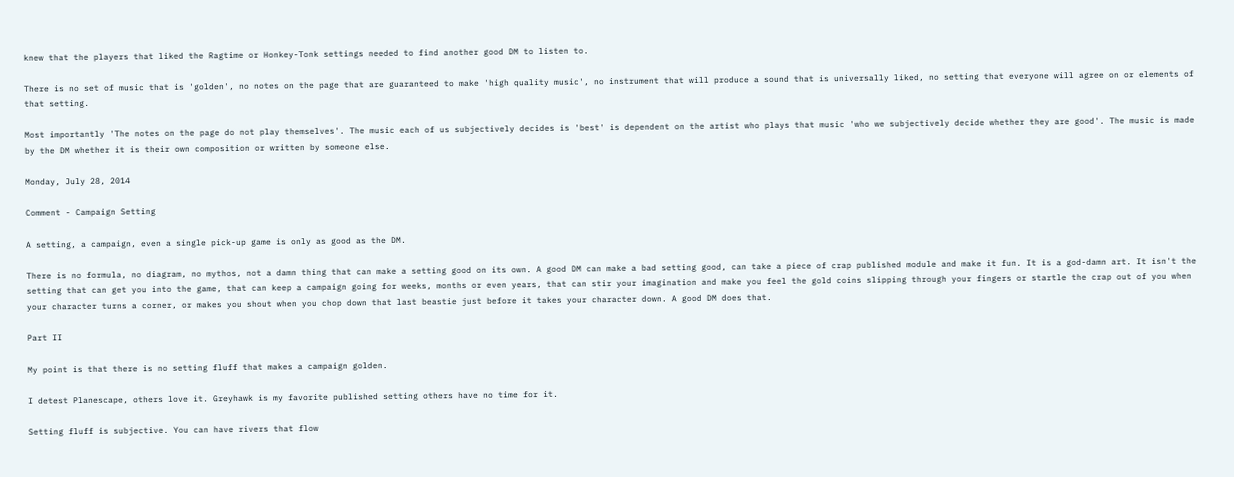knew that the players that liked the Ragtime or Honkey-Tonk settings needed to find another good DM to listen to.

There is no set of music that is 'golden', no notes on the page that are guaranteed to make 'high quality music', no instrument that will produce a sound that is universally liked, no setting that everyone will agree on or elements of that setting.

Most importantly 'The notes on the page do not play themselves'. The music each of us subjectively decides is 'best' is dependent on the artist who plays that music 'who we subjectively decide whether they are good'. The music is made by the DM whether it is their own composition or written by someone else.

Monday, July 28, 2014

Comment - Campaign Setting

A setting, a campaign, even a single pick-up game is only as good as the DM.

There is no formula, no diagram, no mythos, not a damn thing that can make a setting good on its own. A good DM can make a bad setting good, can take a piece of crap published module and make it fun. It is a god-damn art. It isn't the setting that can get you into the game, that can keep a campaign going for weeks, months or even years, that can stir your imagination and make you feel the gold coins slipping through your fingers or startle the crap out of you when your character turns a corner, or makes you shout when you chop down that last beastie just before it takes your character down. A good DM does that.

Part II

My point is that there is no setting fluff that makes a campaign golden.

I detest Planescape, others love it. Greyhawk is my favorite published setting others have no time for it.

Setting fluff is subjective. You can have rivers that flow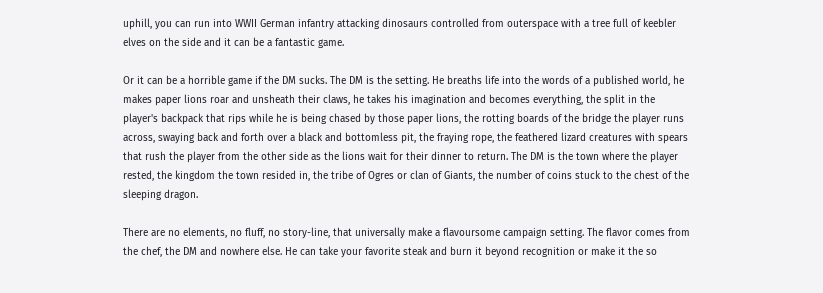uphill, you can run into WWII German infantry attacking dinosaurs controlled from outerspace with a tree full of keebler elves on the side and it can be a fantastic game.

Or it can be a horrible game if the DM sucks. The DM is the setting. He breaths life into the words of a published world, he makes paper lions roar and unsheath their claws, he takes his imagination and becomes everything, the split in the player's backpack that rips while he is being chased by those paper lions, the rotting boards of the bridge the player runs across, swaying back and forth over a black and bottomless pit, the fraying rope, the feathered lizard creatures with spears that rush the player from the other side as the lions wait for their dinner to return. The DM is the town where the player rested, the kingdom the town resided in, the tribe of Ogres or clan of Giants, the number of coins stuck to the chest of the sleeping dragon.

There are no elements, no fluff, no story-line, that universally make a flavoursome campaign setting. The flavor comes from the chef, the DM and nowhere else. He can take your favorite steak and burn it beyond recognition or make it the so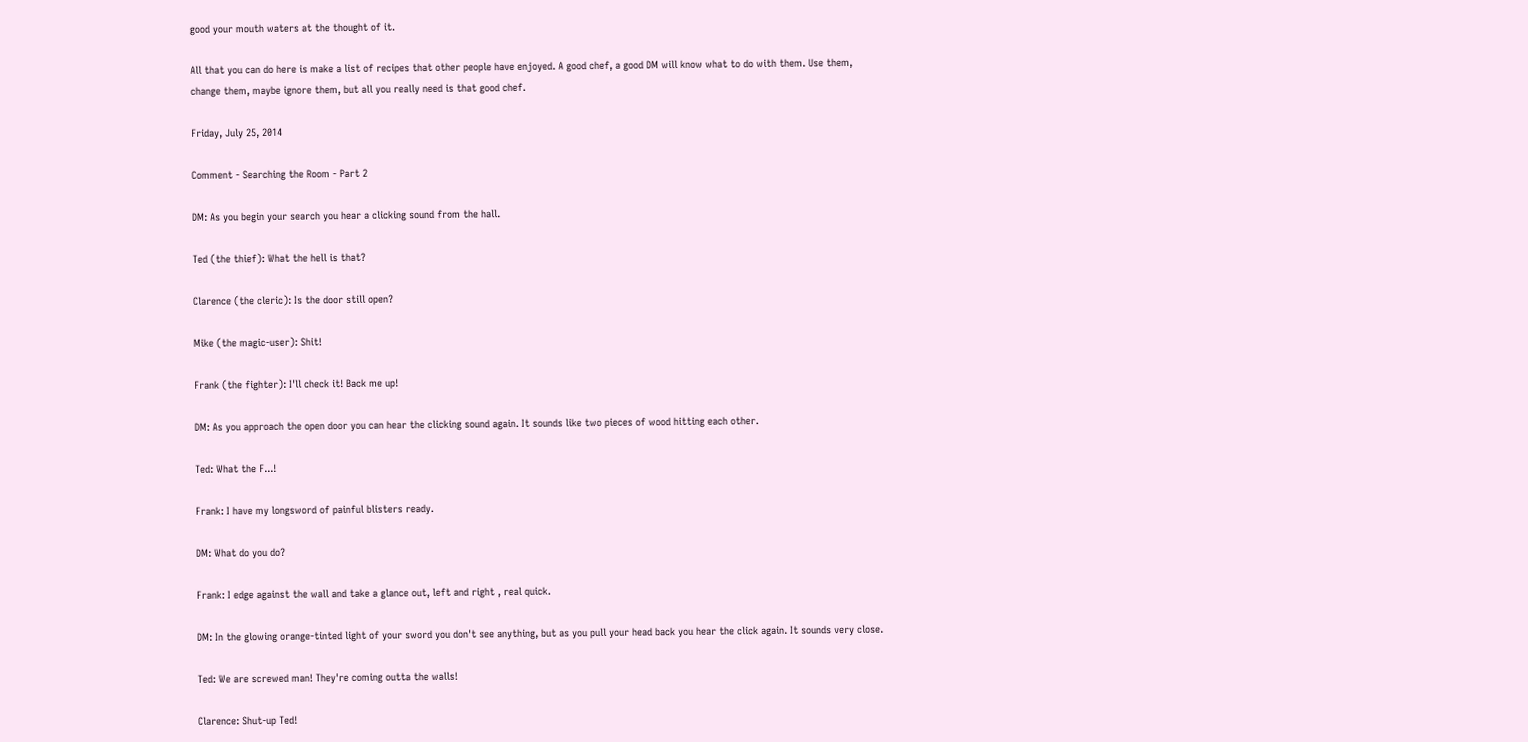good your mouth waters at the thought of it.

All that you can do here is make a list of recipes that other people have enjoyed. A good chef, a good DM will know what to do with them. Use them, change them, maybe ignore them, but all you really need is that good chef.

Friday, July 25, 2014

Comment - Searching the Room - Part 2

DM: As you begin your search you hear a clicking sound from the hall.

Ted (the thief): What the hell is that?

Clarence (the cleric): Is the door still open?

Mike (the magic-user): Shit!

Frank (the fighter): I'll check it! Back me up!

DM: As you approach the open door you can hear the clicking sound again. It sounds like two pieces of wood hitting each other.

Ted: What the F...!

Frank: I have my longsword of painful blisters ready.

DM: What do you do?

Frank: I edge against the wall and take a glance out, left and right , real quick.

DM: In the glowing orange-tinted light of your sword you don't see anything, but as you pull your head back you hear the click again. It sounds very close.

Ted: We are screwed man! They're coming outta the walls!

Clarence: Shut-up Ted!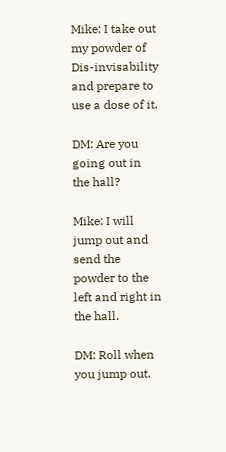Mike: I take out my powder of Dis-invisability and prepare to use a dose of it.

DM: Are you going out in the hall?

Mike: I will jump out and send the powder to the left and right in the hall.

DM: Roll when you jump out.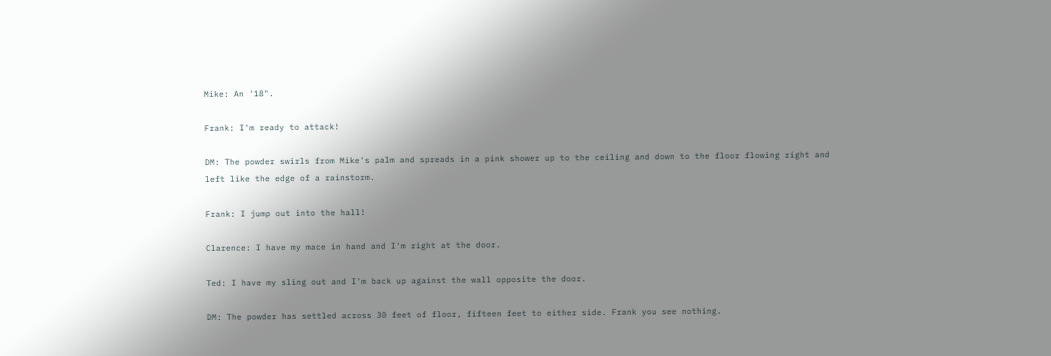Mike: An '18".

Frank: I'm ready to attack!

DM: The powder swirls from Mike's palm and spreads in a pink shower up to the ceiling and down to the floor flowing right and left like the edge of a rainstorm.

Frank: I jump out into the hall!

Clarence: I have my mace in hand and I'm right at the door.

Ted: I have my sling out and I'm back up against the wall opposite the door.

DM: The powder has settled across 30 feet of floor, fifteen feet to either side. Frank you see nothing.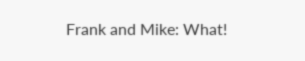Frank and Mike: What!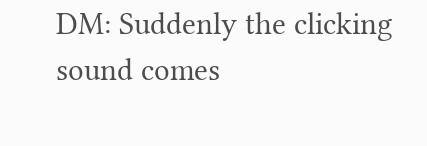DM: Suddenly the clicking sound comes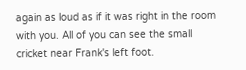again as loud as if it was right in the room with you. All of you can see the small cricket near Frank's left foot.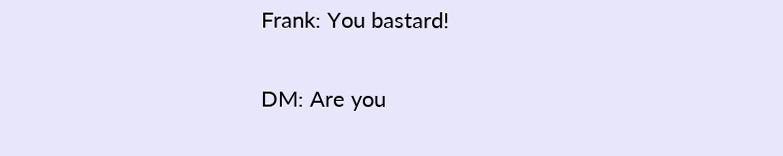Frank: You bastard!

DM: Are you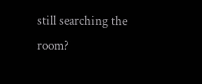still searching the room?